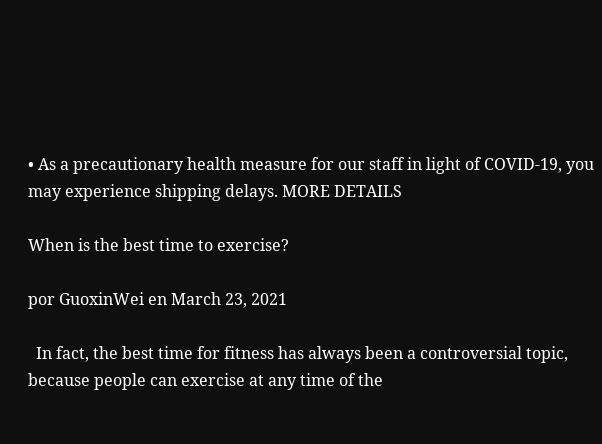• As a precautionary health measure for our staff in light of COVID-19, you may experience shipping delays. MORE DETAILS

When is the best time to exercise?

por GuoxinWei en March 23, 2021

  In fact, the best time for fitness has always been a controversial topic, because people can exercise at any time of the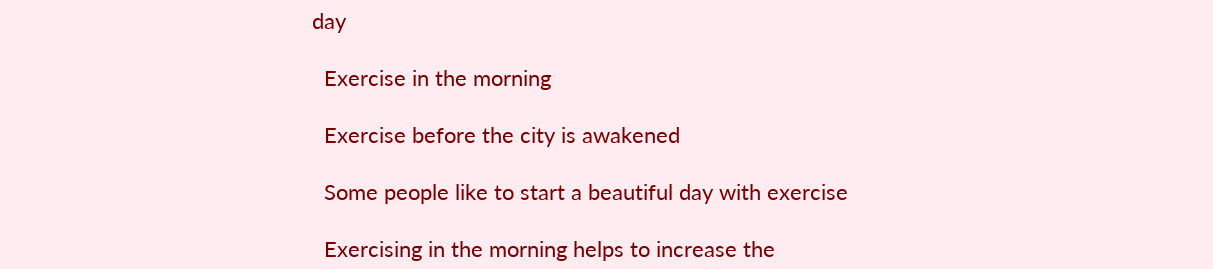day

  Exercise in the morning

  Exercise before the city is awakened

  Some people like to start a beautiful day with exercise

  Exercising in the morning helps to increase the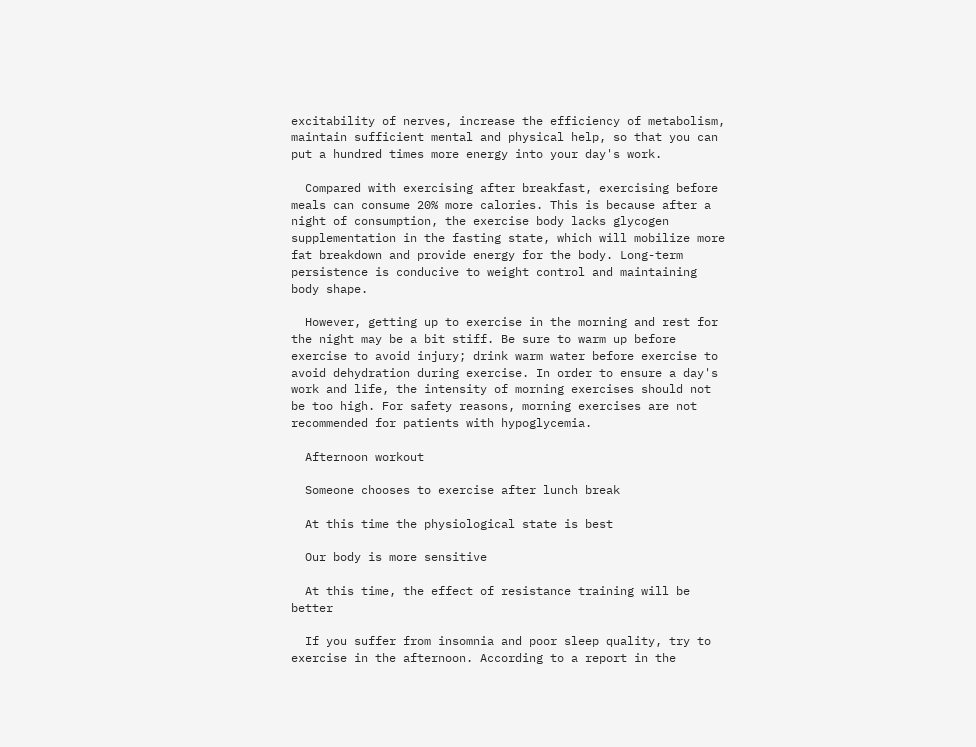excitability of nerves, increase the efficiency of metabolism, maintain sufficient mental and physical help, so that you can put a hundred times more energy into your day's work.

  Compared with exercising after breakfast, exercising before meals can consume 20% more calories. This is because after a night of consumption, the exercise body lacks glycogen supplementation in the fasting state, which will mobilize more fat breakdown and provide energy for the body. Long-term persistence is conducive to weight control and maintaining body shape.

  However, getting up to exercise in the morning and rest for the night may be a bit stiff. Be sure to warm up before exercise to avoid injury; drink warm water before exercise to avoid dehydration during exercise. In order to ensure a day's work and life, the intensity of morning exercises should not be too high. For safety reasons, morning exercises are not recommended for patients with hypoglycemia.

  Afternoon workout

  Someone chooses to exercise after lunch break

  At this time the physiological state is best

  Our body is more sensitive

  At this time, the effect of resistance training will be better

  If you suffer from insomnia and poor sleep quality, try to exercise in the afternoon. According to a report in the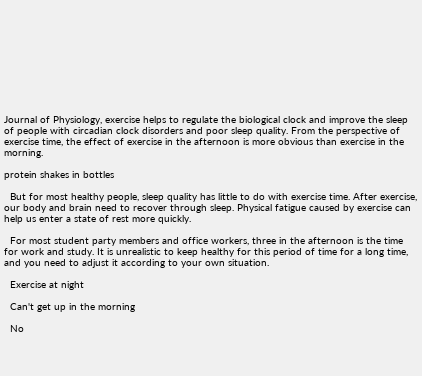Journal of Physiology, exercise helps to regulate the biological clock and improve the sleep of people with circadian clock disorders and poor sleep quality. From the perspective of exercise time, the effect of exercise in the afternoon is more obvious than exercise in the morning.

protein shakes in bottles

  But for most healthy people, sleep quality has little to do with exercise time. After exercise, our body and brain need to recover through sleep. Physical fatigue caused by exercise can help us enter a state of rest more quickly.

  For most student party members and office workers, three in the afternoon is the time for work and study. It is unrealistic to keep healthy for this period of time for a long time, and you need to adjust it according to your own situation.

  Exercise at night

  Can't get up in the morning

  No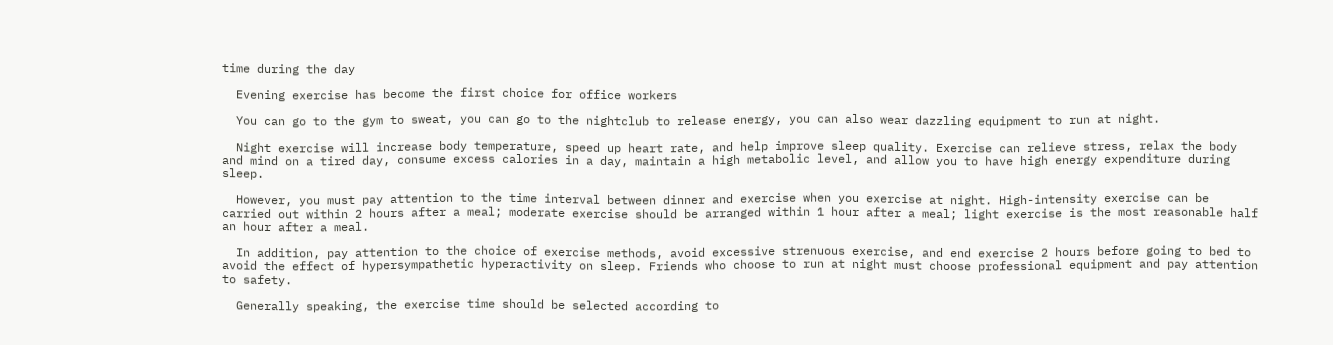time during the day

  Evening exercise has become the first choice for office workers

  You can go to the gym to sweat, you can go to the nightclub to release energy, you can also wear dazzling equipment to run at night.

  Night exercise will increase body temperature, speed up heart rate, and help improve sleep quality. Exercise can relieve stress, relax the body and mind on a tired day, consume excess calories in a day, maintain a high metabolic level, and allow you to have high energy expenditure during sleep.

  However, you must pay attention to the time interval between dinner and exercise when you exercise at night. High-intensity exercise can be carried out within 2 hours after a meal; moderate exercise should be arranged within 1 hour after a meal; light exercise is the most reasonable half an hour after a meal.

  In addition, pay attention to the choice of exercise methods, avoid excessive strenuous exercise, and end exercise 2 hours before going to bed to avoid the effect of hypersympathetic hyperactivity on sleep. Friends who choose to run at night must choose professional equipment and pay attention to safety.

  Generally speaking, the exercise time should be selected according to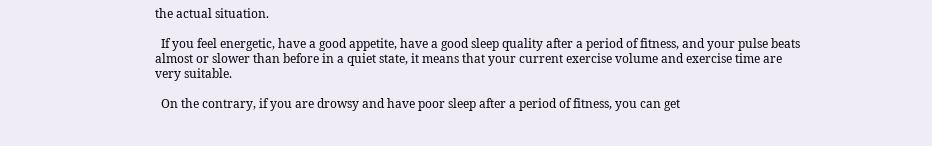the actual situation.

  If you feel energetic, have a good appetite, have a good sleep quality after a period of fitness, and your pulse beats almost or slower than before in a quiet state, it means that your current exercise volume and exercise time are very suitable.

  On the contrary, if you are drowsy and have poor sleep after a period of fitness, you can get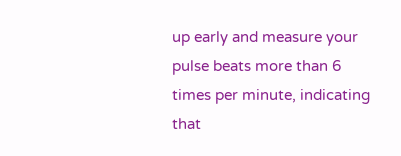up early and measure your pulse beats more than 6 times per minute, indicating that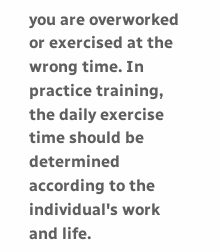you are overworked or exercised at the wrong time. In practice training, the daily exercise time should be determined according to the individual's work and life.